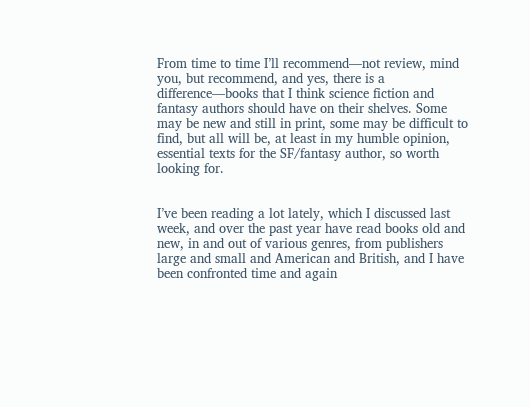From time to time I’ll recommend—not review, mind you, but recommend, and yes, there is a difference—books that I think science fiction and fantasy authors should have on their shelves. Some may be new and still in print, some may be difficult to find, but all will be, at least in my humble opinion, essential texts for the SF/fantasy author, so worth looking for.


I’ve been reading a lot lately, which I discussed last week, and over the past year have read books old and new, in and out of various genres, from publishers large and small and American and British, and I have been confronted time and again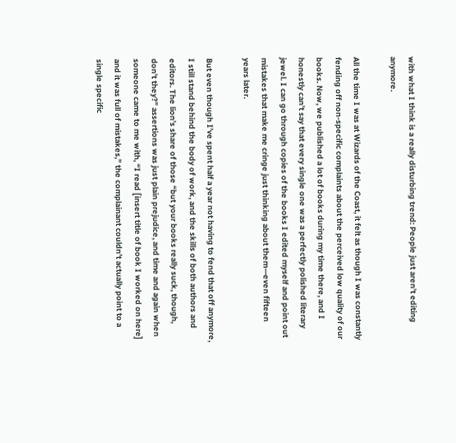with what I think is a really disturbing trend: People just aren’t editing anymore.

All the time I was at Wizards of the Coast, it felt as though I was constantly fending off non-specific complaints about the perceived low quality of our books. Now, we published a lot of books during my time there, and I honestly can’t say that every single one was a perfectly polished literary jewel. I can go through copies of the books I edited myself and point out mistakes that make me cringe just thinking about them—even fifteen years later.

But even though I’ve spent half a year not having to fend that off anymore, I still stand behind the body of work, and the skills of both authors and editors. The lion’s share of those “but your books really suck, though, don’t they?” assertions was just plain prejudice, and time and again when someone came to me with, “I read [insert title of book I worked on here] and it was full of mistakes,” the complainant couldn’t actually point to a single specific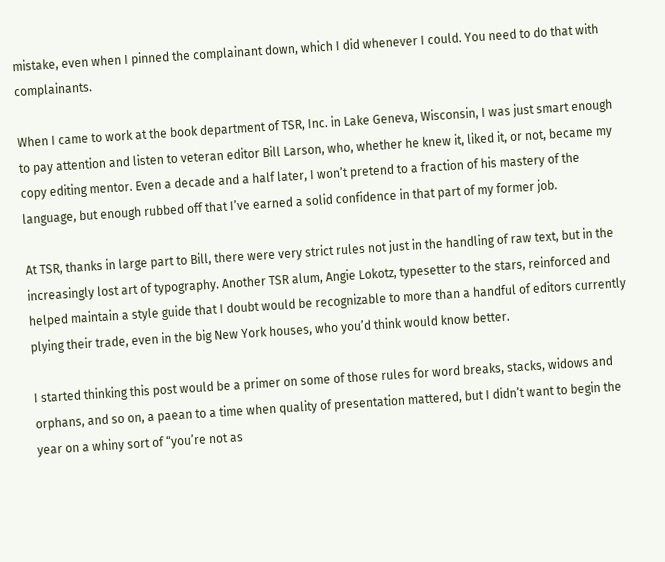mistake, even when I pinned the complainant down, which I did whenever I could. You need to do that with complainants.

When I came to work at the book department of TSR, Inc. in Lake Geneva, Wisconsin, I was just smart enough to pay attention and listen to veteran editor Bill Larson, who, whether he knew it, liked it, or not, became my copy editing mentor. Even a decade and a half later, I won’t pretend to a fraction of his mastery of the language, but enough rubbed off that I’ve earned a solid confidence in that part of my former job.

At TSR, thanks in large part to Bill, there were very strict rules not just in the handling of raw text, but in the increasingly lost art of typography. Another TSR alum, Angie Lokotz, typesetter to the stars, reinforced and helped maintain a style guide that I doubt would be recognizable to more than a handful of editors currently plying their trade, even in the big New York houses, who you’d think would know better.

I started thinking this post would be a primer on some of those rules for word breaks, stacks, widows and orphans, and so on, a paean to a time when quality of presentation mattered, but I didn’t want to begin the year on a whiny sort of “you’re not as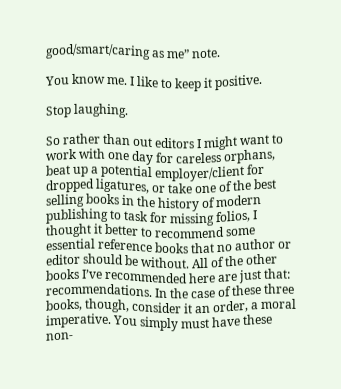good/smart/caring as me” note.

You know me. I like to keep it positive.

Stop laughing.

So rather than out editors I might want to work with one day for careless orphans, beat up a potential employer/client for dropped ligatures, or take one of the best selling books in the history of modern publishing to task for missing folios, I thought it better to recommend some essential reference books that no author or editor should be without. All of the other books I’ve recommended here are just that: recommendations. In the case of these three books, though, consider it an order, a moral imperative. You simply must have these non-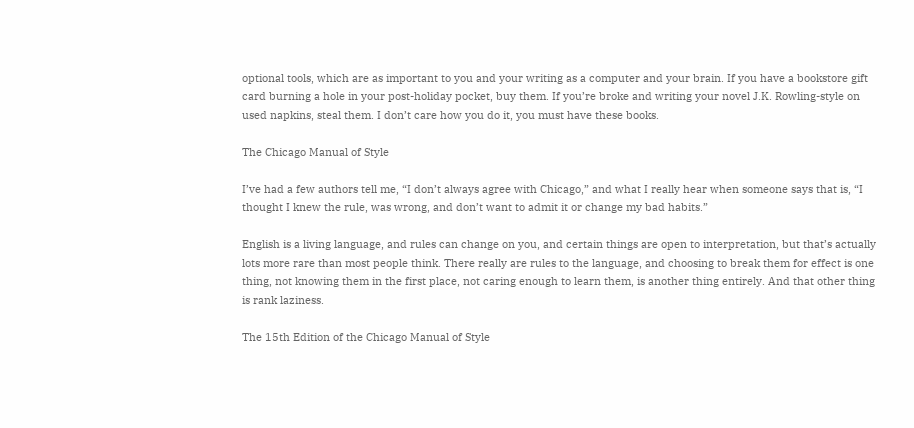optional tools, which are as important to you and your writing as a computer and your brain. If you have a bookstore gift card burning a hole in your post-holiday pocket, buy them. If you’re broke and writing your novel J.K. Rowling-style on used napkins, steal them. I don’t care how you do it, you must have these books.

The Chicago Manual of Style

I’ve had a few authors tell me, “I don’t always agree with Chicago,” and what I really hear when someone says that is, “I thought I knew the rule, was wrong, and don’t want to admit it or change my bad habits.”

English is a living language, and rules can change on you, and certain things are open to interpretation, but that’s actually lots more rare than most people think. There really are rules to the language, and choosing to break them for effect is one thing, not knowing them in the first place, not caring enough to learn them, is another thing entirely. And that other thing is rank laziness.

The 15th Edition of the Chicago Manual of Style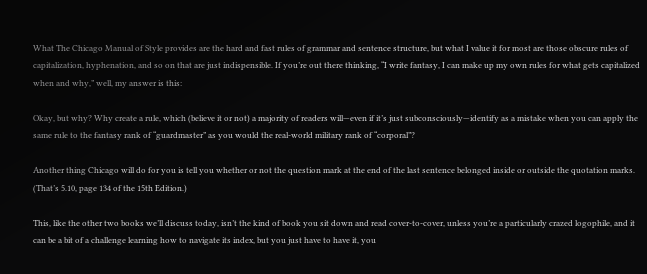What The Chicago Manual of Style provides are the hard and fast rules of grammar and sentence structure, but what I value it for most are those obscure rules of capitalization, hyphenation, and so on that are just indispensible. If you’re out there thinking, “I write fantasy, I can make up my own rules for what gets capitalized when and why,” well, my answer is this:

Okay, but why? Why create a rule, which (believe it or not) a majority of readers will—even if it’s just subconsciously—identify as a mistake when you can apply the same rule to the fantasy rank of “guardmaster” as you would the real-world military rank of “corporal”?

Another thing Chicago will do for you is tell you whether or not the question mark at the end of the last sentence belonged inside or outside the quotation marks. (That’s 5.10, page 134 of the 15th Edition.)

This, like the other two books we’ll discuss today, isn’t the kind of book you sit down and read cover-to-cover, unless you’re a particularly crazed logophile, and it can be a bit of a challenge learning how to navigate its index, but you just have to have it, you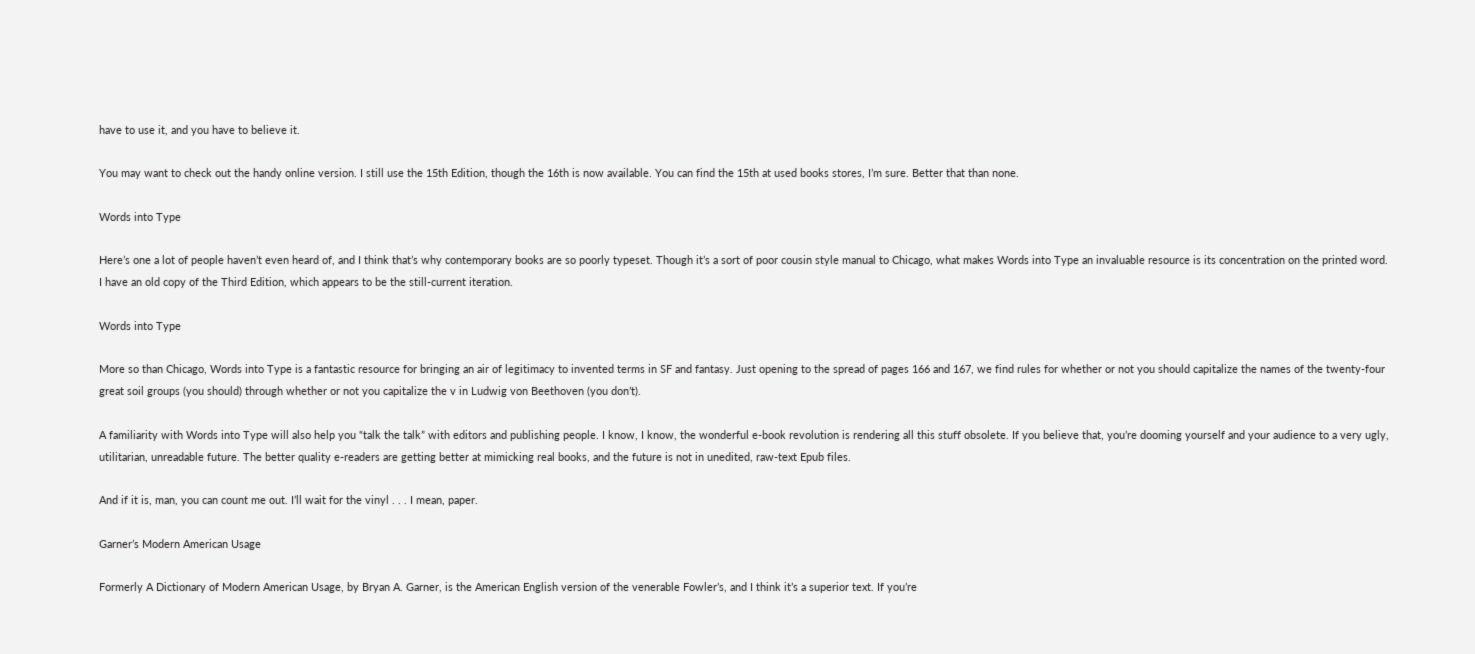have to use it, and you have to believe it.

You may want to check out the handy online version. I still use the 15th Edition, though the 16th is now available. You can find the 15th at used books stores, I’m sure. Better that than none.

Words into Type

Here’s one a lot of people haven’t even heard of, and I think that’s why contemporary books are so poorly typeset. Though it’s a sort of poor cousin style manual to Chicago, what makes Words into Type an invaluable resource is its concentration on the printed word. I have an old copy of the Third Edition, which appears to be the still-current iteration.

Words into Type

More so than Chicago, Words into Type is a fantastic resource for bringing an air of legitimacy to invented terms in SF and fantasy. Just opening to the spread of pages 166 and 167, we find rules for whether or not you should capitalize the names of the twenty-four great soil groups (you should) through whether or not you capitalize the v in Ludwig von Beethoven (you don’t).

A familiarity with Words into Type will also help you “talk the talk” with editors and publishing people. I know, I know, the wonderful e-book revolution is rendering all this stuff obsolete. If you believe that, you’re dooming yourself and your audience to a very ugly, utilitarian, unreadable future. The better quality e-readers are getting better at mimicking real books, and the future is not in unedited, raw-text Epub files.

And if it is, man, you can count me out. I’ll wait for the vinyl . . . I mean, paper.

Garner’s Modern American Usage

Formerly A Dictionary of Modern American Usage, by Bryan A. Garner, is the American English version of the venerable Fowler’s, and I think it’s a superior text. If you’re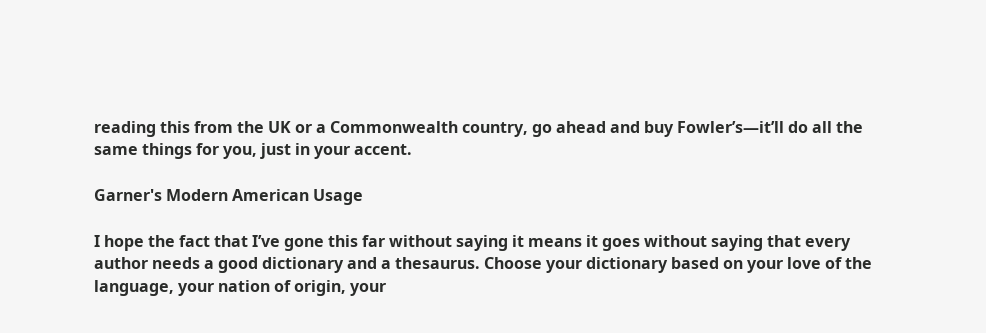reading this from the UK or a Commonwealth country, go ahead and buy Fowler’s—it’ll do all the same things for you, just in your accent.

Garner's Modern American Usage

I hope the fact that I’ve gone this far without saying it means it goes without saying that every author needs a good dictionary and a thesaurus. Choose your dictionary based on your love of the language, your nation of origin, your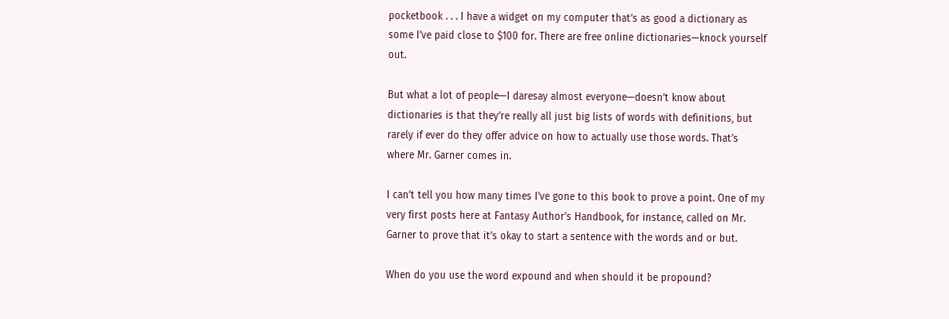pocketbook . . . I have a widget on my computer that’s as good a dictionary as some I’ve paid close to $100 for. There are free online dictionaries—knock yourself out.

But what a lot of people—I daresay almost everyone—doesn’t know about dictionaries is that they’re really all just big lists of words with definitions, but rarely if ever do they offer advice on how to actually use those words. That’s where Mr. Garner comes in.

I can’t tell you how many times I’ve gone to this book to prove a point. One of my very first posts here at Fantasy Author’s Handbook, for instance, called on Mr. Garner to prove that it’s okay to start a sentence with the words and or but.

When do you use the word expound and when should it be propound?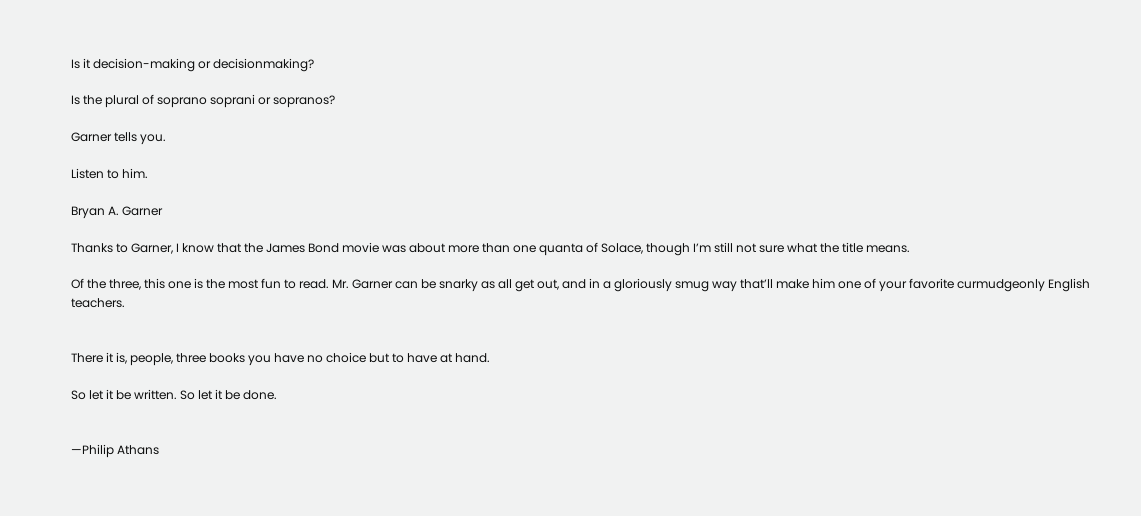Is it decision-making or decisionmaking?

Is the plural of soprano soprani or sopranos?

Garner tells you.

Listen to him.

Bryan A. Garner

Thanks to Garner, I know that the James Bond movie was about more than one quanta of Solace, though I’m still not sure what the title means.

Of the three, this one is the most fun to read. Mr. Garner can be snarky as all get out, and in a gloriously smug way that’ll make him one of your favorite curmudgeonly English teachers.


There it is, people, three books you have no choice but to have at hand.

So let it be written. So let it be done.


—Philip Athans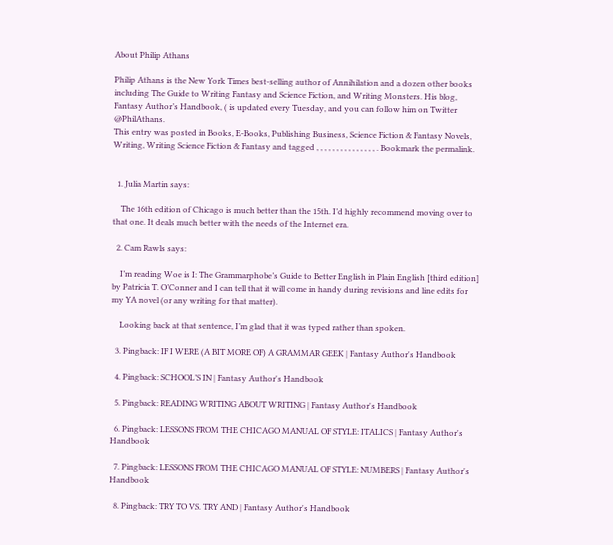About Philip Athans

Philip Athans is the New York Times best-selling author of Annihilation and a dozen other books including The Guide to Writing Fantasy and Science Fiction, and Writing Monsters. His blog, Fantasy Author’s Handbook, ( is updated every Tuesday, and you can follow him on Twitter @PhilAthans.
This entry was posted in Books, E-Books, Publishing Business, Science Fiction & Fantasy Novels, Writing, Writing Science Fiction & Fantasy and tagged , , , , , , , , , , , , , , , . Bookmark the permalink.


  1. Julia Martin says:

    The 16th edition of Chicago is much better than the 15th. I’d highly recommend moving over to that one. It deals much better with the needs of the Internet era.

  2. Cam Rawls says:

    I’m reading Woe is I: The Grammarphobe’s Guide to Better English in Plain English [third edition] by Patricia T. O’Conner and I can tell that it will come in handy during revisions and line edits for my YA novel (or any writing for that matter).

    Looking back at that sentence, I’m glad that it was typed rather than spoken.

  3. Pingback: IF I WERE (A BIT MORE OF) A GRAMMAR GEEK | Fantasy Author's Handbook

  4. Pingback: SCHOOL’S IN | Fantasy Author's Handbook

  5. Pingback: READING WRITING ABOUT WRITING | Fantasy Author's Handbook

  6. Pingback: LESSONS FROM THE CHICAGO MANUAL OF STYLE: ITALICS | Fantasy Author's Handbook

  7. Pingback: LESSONS FROM THE CHICAGO MANUAL OF STYLE: NUMBERS | Fantasy Author's Handbook

  8. Pingback: TRY TO VS. TRY AND | Fantasy Author's Handbook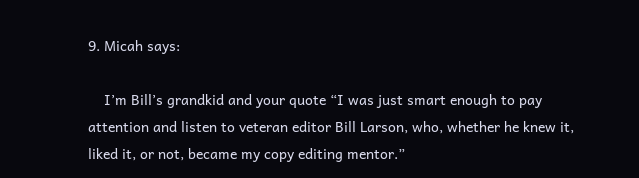9. Micah says:

    I’m Bill’s grandkid and your quote “I was just smart enough to pay attention and listen to veteran editor Bill Larson, who, whether he knew it, liked it, or not, became my copy editing mentor.”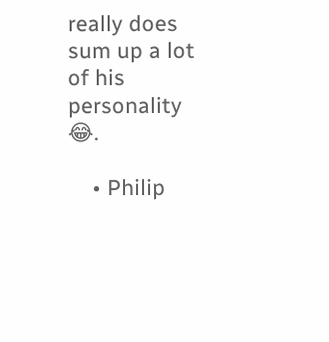really does sum up a lot of his personality 😂.

    • Philip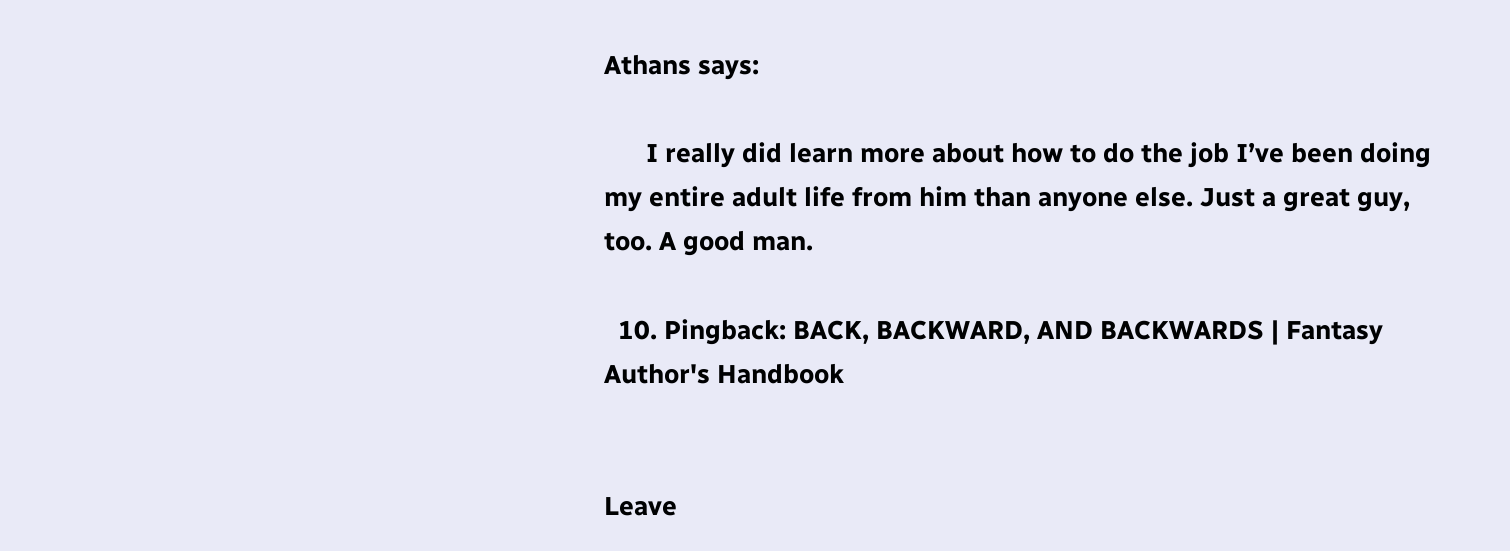Athans says:

      I really did learn more about how to do the job I’ve been doing my entire adult life from him than anyone else. Just a great guy, too. A good man.

  10. Pingback: BACK, BACKWARD, AND BACKWARDS | Fantasy Author's Handbook


Leave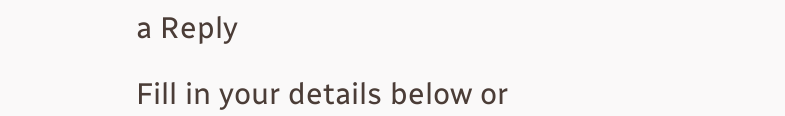a Reply

Fill in your details below or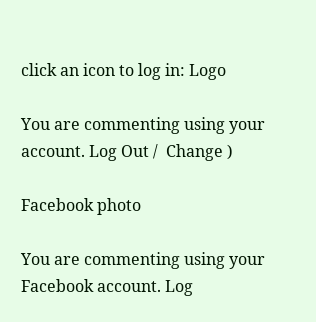click an icon to log in: Logo

You are commenting using your account. Log Out /  Change )

Facebook photo

You are commenting using your Facebook account. Log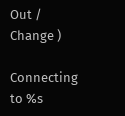Out /  Change )

Connecting to %s